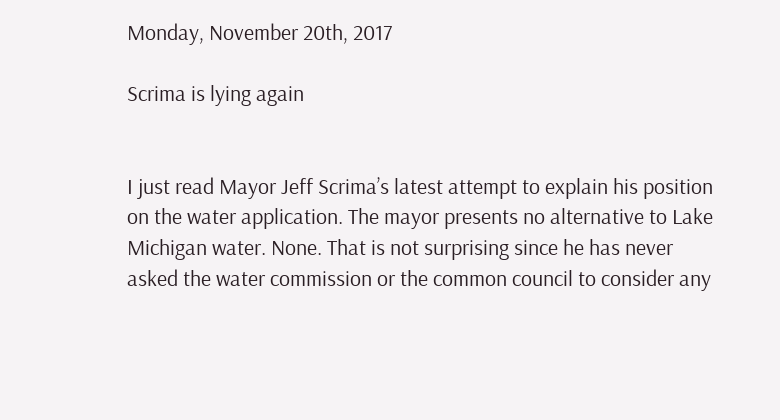Monday, November 20th, 2017

Scrima is lying again


I just read Mayor Jeff Scrima’s latest attempt to explain his position on the water application. The mayor presents no alternative to Lake Michigan water. None. That is not surprising since he has never asked the water commission or the common council to consider any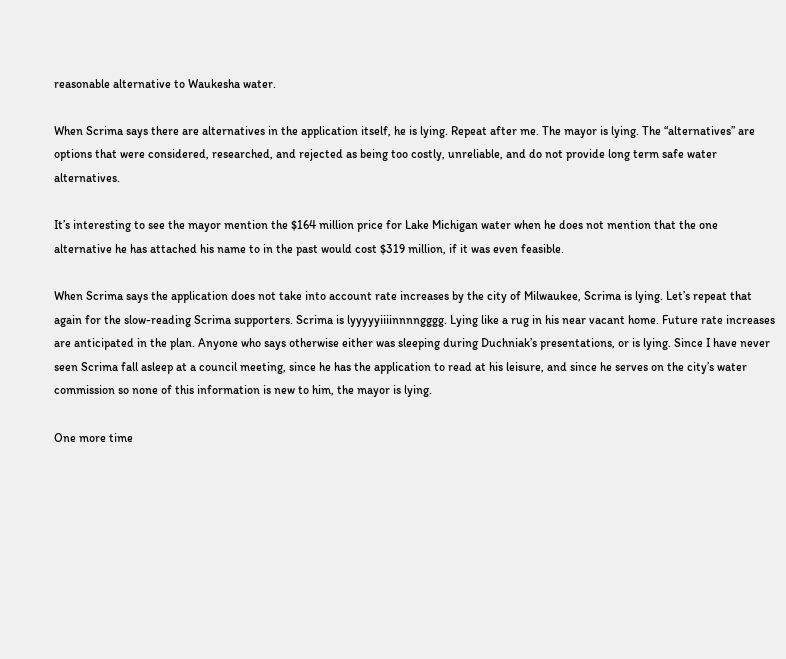reasonable alternative to Waukesha water.

When Scrima says there are alternatives in the application itself, he is lying. Repeat after me. The mayor is lying. The “alternatives” are options that were considered, researched, and rejected as being too costly, unreliable, and do not provide long term safe water alternatives.

It’s interesting to see the mayor mention the $164 million price for Lake Michigan water when he does not mention that the one alternative he has attached his name to in the past would cost $319 million, if it was even feasible.

When Scrima says the application does not take into account rate increases by the city of Milwaukee, Scrima is lying. Let’s repeat that again for the slow-reading Scrima supporters. Scrima is lyyyyyiiiinnnngggg. Lying like a rug in his near vacant home. Future rate increases are anticipated in the plan. Anyone who says otherwise either was sleeping during Duchniak’s presentations, or is lying. Since I have never seen Scrima fall asleep at a council meeting, since he has the application to read at his leisure, and since he serves on the city’s water commission so none of this information is new to him, the mayor is lying.

One more time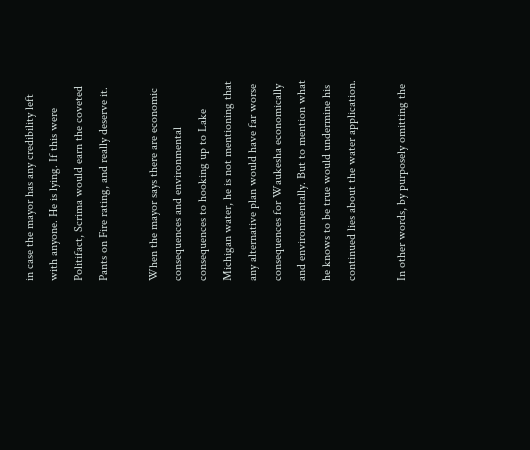in case the mayor has any credibility left with anyone. He is lying. If this were Politifact, Scrima would earn the coveted Pants on Fire rating, and really deserve it.

When the mayor says there are economic consequences and environmental consequences to hooking up to Lake Michigan water, he is not mentioning that any alternative plan would have far worse consequences for Waukesha economically and environmentally. But to mention what he knows to be true would undermine his continued lies about the water application.

In other words, by purposely omitting the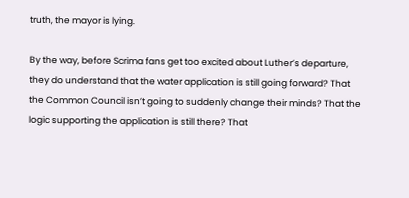truth, the mayor is lying.

By the way, before Scrima fans get too excited about Luther’s departure, they do understand that the water application is still going forward? That the Common Council isn’t going to suddenly change their minds? That the logic supporting the application is still there? That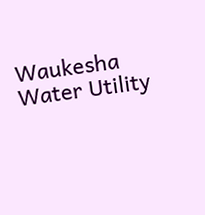Waukesha Water Utility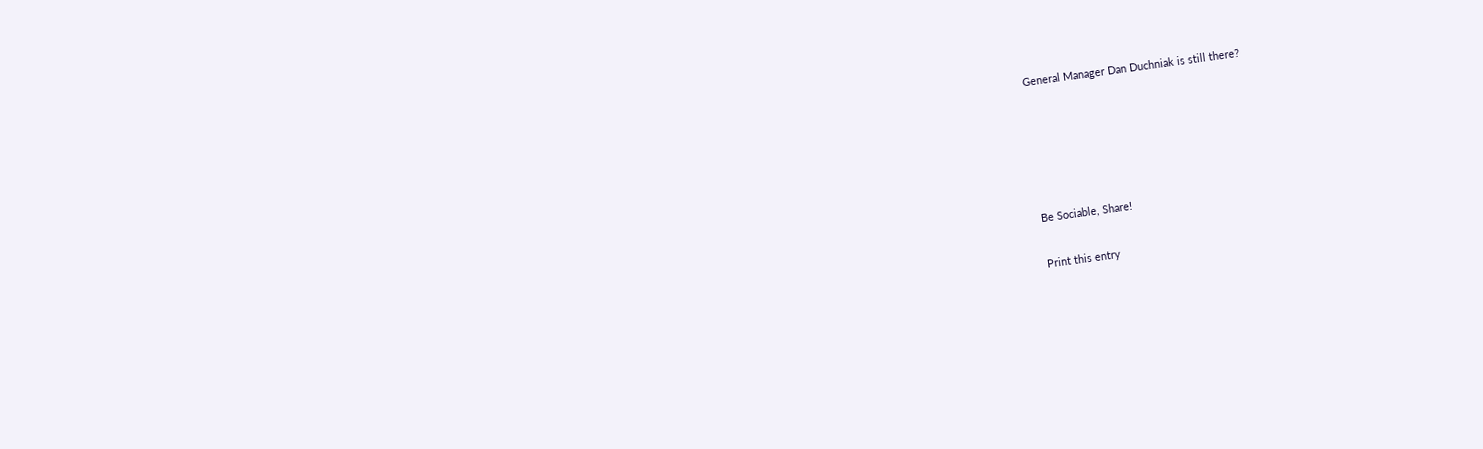General Manager Dan Duchniak is still there?





Be Sociable, Share!

Print this entry